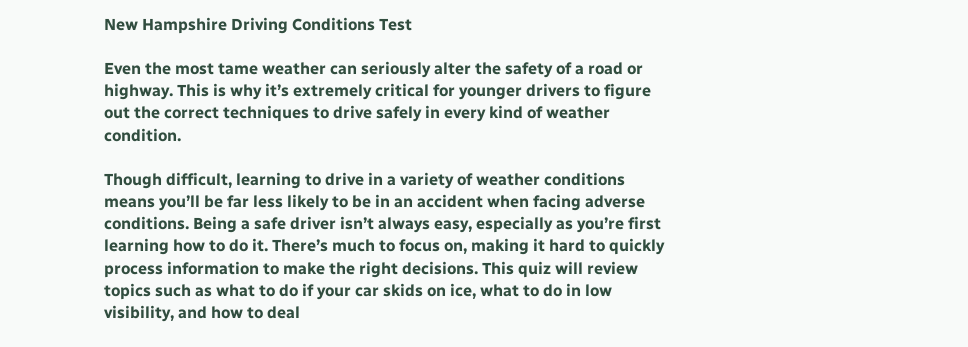New Hampshire Driving Conditions Test

Even the most tame weather can seriously alter the safety of a road or highway. This is why it’s extremely critical for younger drivers to figure out the correct techniques to drive safely in every kind of weather condition.

Though difficult, learning to drive in a variety of weather conditions means you’ll be far less likely to be in an accident when facing adverse conditions. Being a safe driver isn’t always easy, especially as you’re first learning how to do it. There’s much to focus on, making it hard to quickly process information to make the right decisions. This quiz will review topics such as what to do if your car skids on ice, what to do in low visibility, and how to deal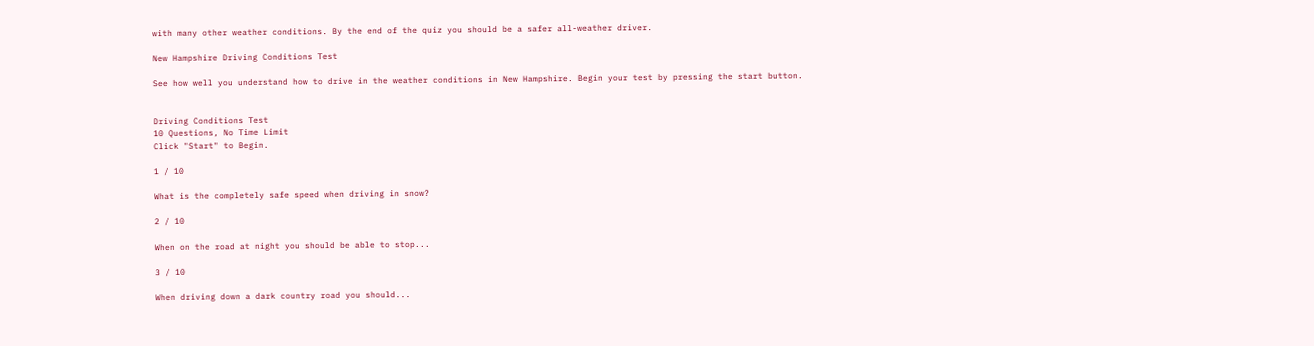with many other weather conditions. By the end of the quiz you should be a safer all-weather driver.

New Hampshire Driving Conditions Test

See how well you understand how to drive in the weather conditions in New Hampshire. Begin your test by pressing the start button.


Driving Conditions Test
10 Questions, No Time Limit
Click "Start" to Begin.

1 / 10

What is the completely safe speed when driving in snow?

2 / 10

When on the road at night you should be able to stop...

3 / 10

When driving down a dark country road you should...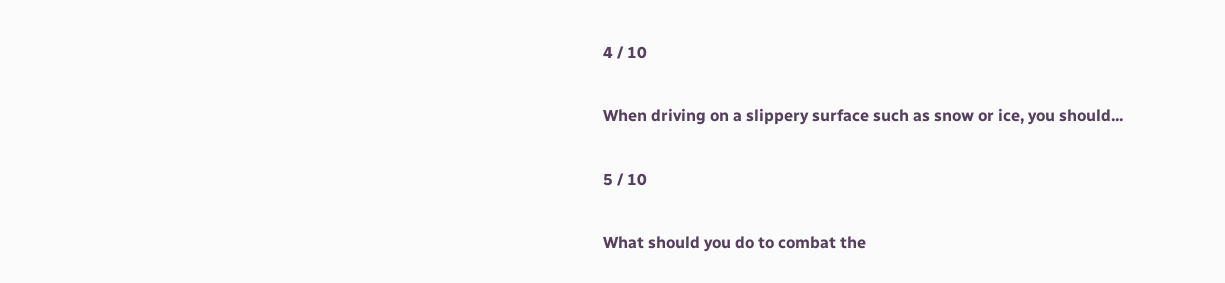4 / 10

When driving on a slippery surface such as snow or ice, you should...

5 / 10

What should you do to combat the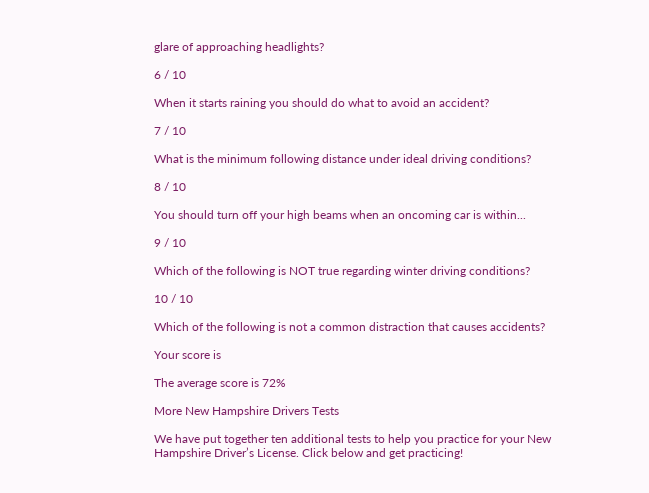glare of approaching headlights?

6 / 10

When it starts raining you should do what to avoid an accident?

7 / 10

What is the minimum following distance under ideal driving conditions?

8 / 10

You should turn off your high beams when an oncoming car is within...

9 / 10

Which of the following is NOT true regarding winter driving conditions?

10 / 10

Which of the following is not a common distraction that causes accidents?

Your score is

The average score is 72%

More New Hampshire Drivers Tests

We have put together ten additional tests to help you practice for your New Hampshire Driver’s License. Click below and get practicing!